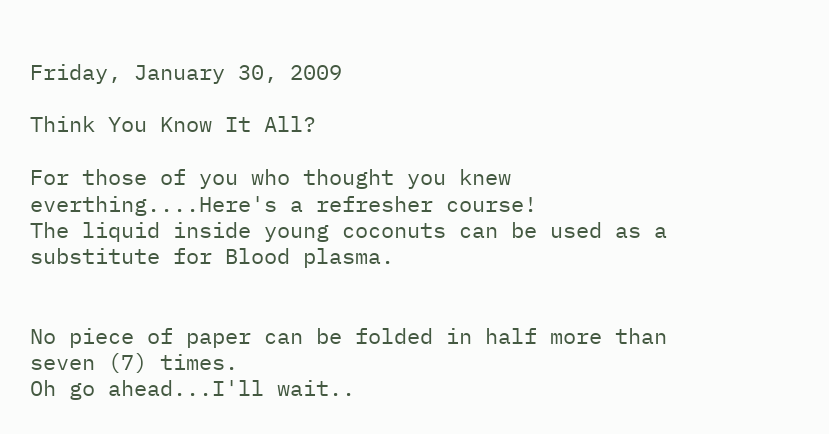Friday, January 30, 2009

Think You Know It All?

For those of you who thought you knew everthing....Here's a refresher course!
The liquid inside young coconuts can be used as a substitute for Blood plasma.


No piece of paper can be folded in half more than seven (7) times.
Oh go ahead...I'll wait..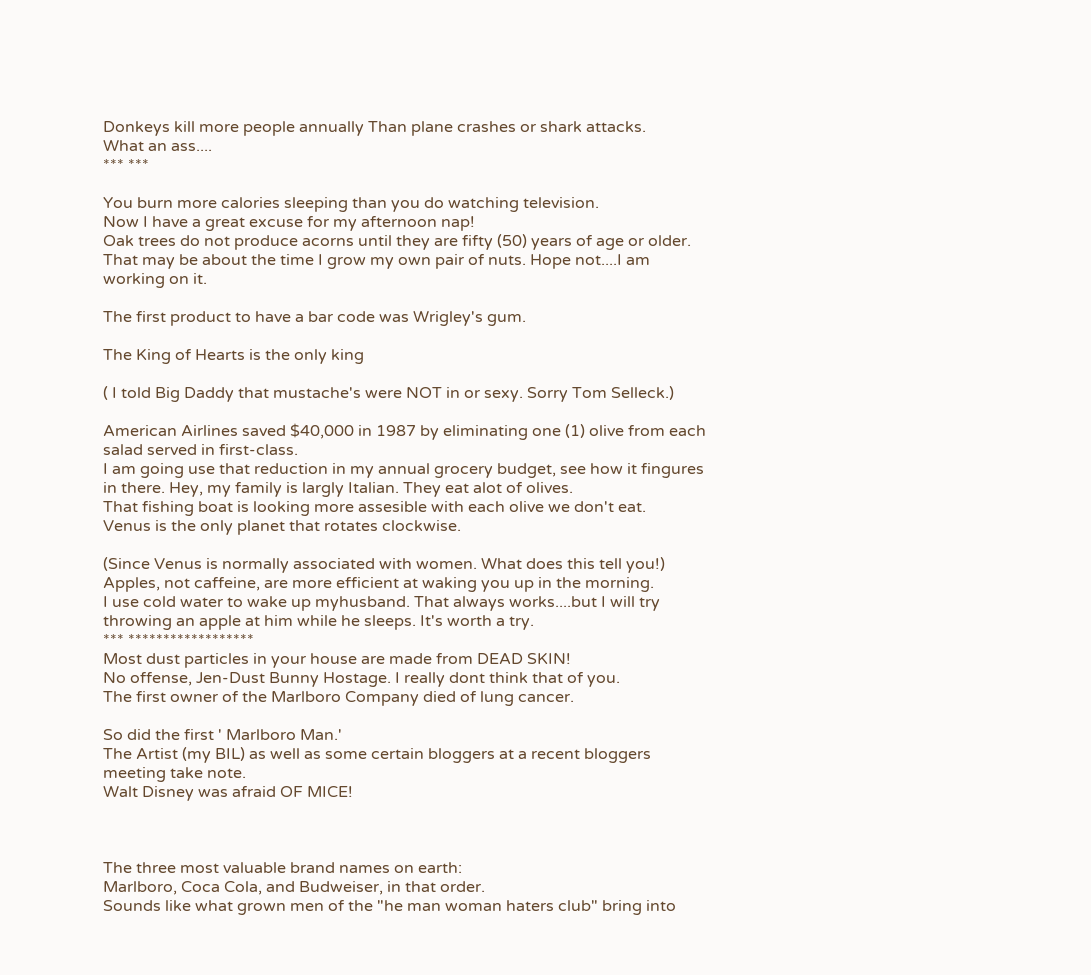Donkeys kill more people annually Than plane crashes or shark attacks.
What an ass....
*** ***

You burn more calories sleeping than you do watching television.
Now I have a great excuse for my afternoon nap!
Oak trees do not produce acorns until they are fifty (50) years of age or older.
That may be about the time I grow my own pair of nuts. Hope not....I am working on it.

The first product to have a bar code was Wrigley's gum.

The King of Hearts is the only king

( I told Big Daddy that mustache's were NOT in or sexy. Sorry Tom Selleck.)

American Airlines saved $40,000 in 1987 by eliminating one (1) olive from each salad served in first-class.
I am going use that reduction in my annual grocery budget, see how it fingures in there. Hey, my family is largly Italian. They eat alot of olives.
That fishing boat is looking more assesible with each olive we don't eat.
Venus is the only planet that rotates clockwise.

(Since Venus is normally associated with women. What does this tell you!)
Apples, not caffeine, are more efficient at waking you up in the morning.
I use cold water to wake up myhusband. That always works....but I will try throwing an apple at him while he sleeps. It's worth a try.
*** ******************
Most dust particles in your house are made from DEAD SKIN!
No offense, Jen-Dust Bunny Hostage. I really dont think that of you.
The first owner of the Marlboro Company died of lung cancer.

So did the first ' Marlboro Man.'
The Artist (my BIL) as well as some certain bloggers at a recent bloggers meeting take note.
Walt Disney was afraid OF MICE!



The three most valuable brand names on earth:
Marlboro, Coca Cola, and Budweiser, in that order.
Sounds like what grown men of the "he man woman haters club" bring into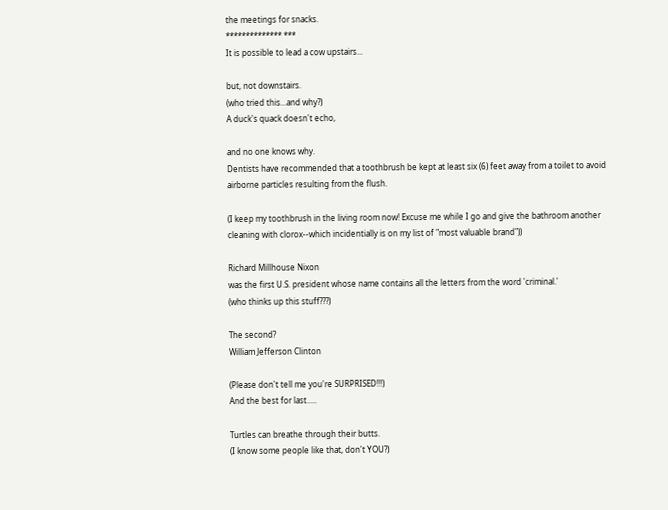the meetings for snacks.
************** ***
It is possible to lead a cow upstairs...

but, not downstairs.
(who tried this...and why?)
A duck's quack doesn't echo,

and no one knows why.
Dentists have recommended that a toothbrush be kept at least six (6) feet away from a toilet to avoid airborne particles resulting from the flush.

(I keep my toothbrush in the living room now! Excuse me while I go and give the bathroom another cleaning with clorox--which incidentially is on my list of "most valuable brand"))

Richard Millhouse Nixon
was the first U.S. president whose name contains all the letters from the word 'criminal.'
(who thinks up this stuff???)

The second?
William Jefferson Clinton

(Please don't tell me you're SURPRISED!!!)
And the best for last.....

Turtles can breathe through their butts.
(I know some people like that, don't YOU?)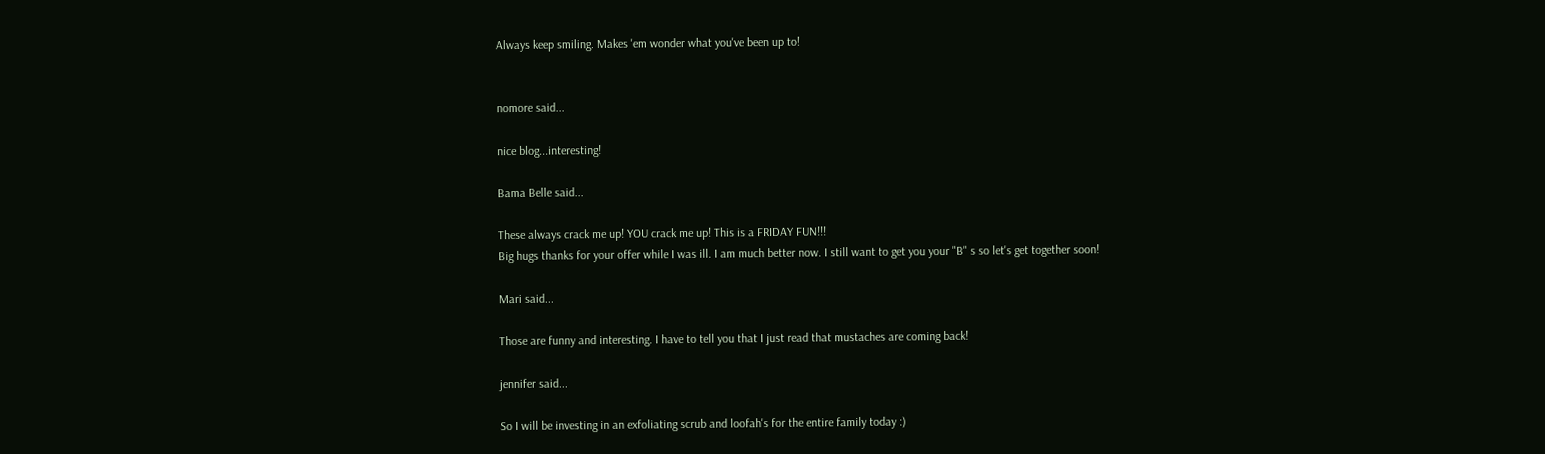Always keep smiling. Makes 'em wonder what you've been up to!


nomore said...

nice blog...interesting!

Bama Belle said...

These always crack me up! YOU crack me up! This is a FRIDAY FUN!!!
Big hugs thanks for your offer while I was ill. I am much better now. I still want to get you your "B" s so let's get together soon!

Mari said...

Those are funny and interesting. I have to tell you that I just read that mustaches are coming back!

jennifer said...

So I will be investing in an exfoliating scrub and loofah's for the entire family today :)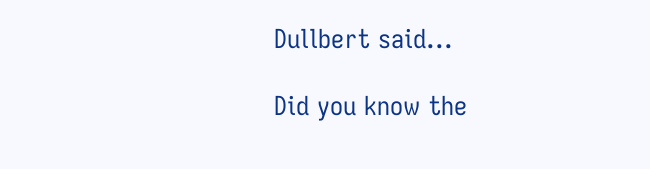Dullbert said...

Did you know the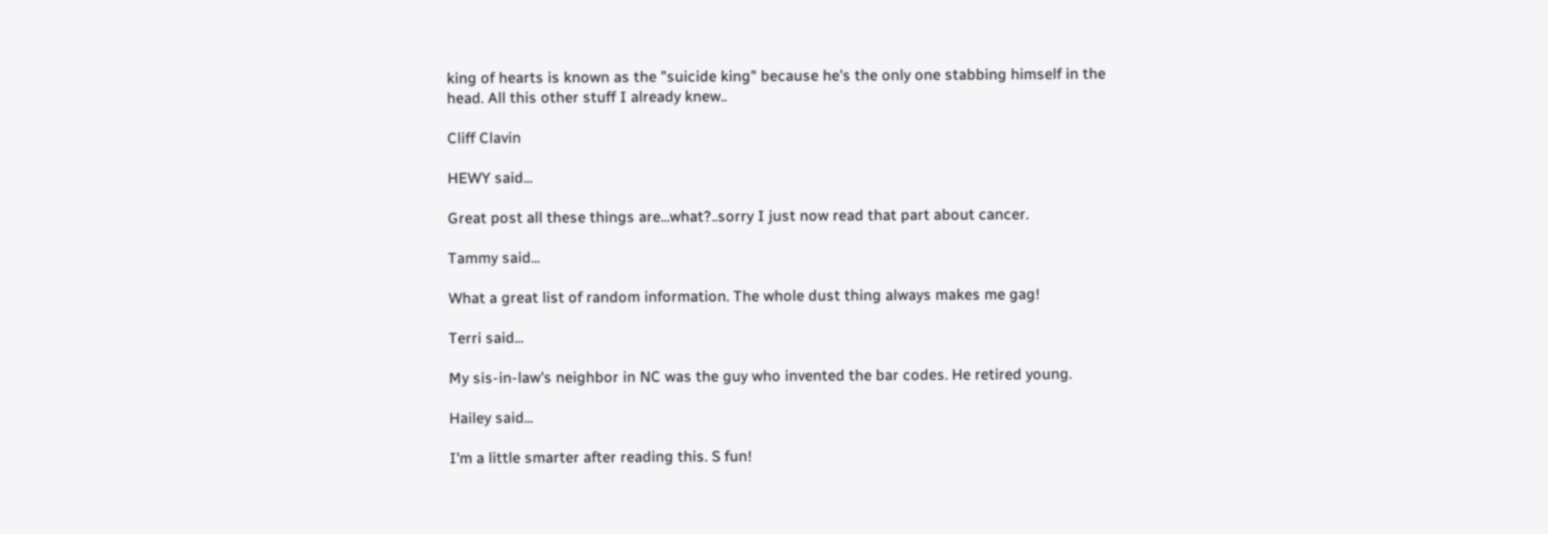king of hearts is known as the "suicide king" because he's the only one stabbing himself in the head. All this other stuff I already knew..

Cliff Clavin

HEWY said...

Great post all these things are...what?..sorry I just now read that part about cancer.

Tammy said...

What a great list of random information. The whole dust thing always makes me gag!

Terri said...

My sis-in-law's neighbor in NC was the guy who invented the bar codes. He retired young.

Hailey said...

I'm a little smarter after reading this. S fun!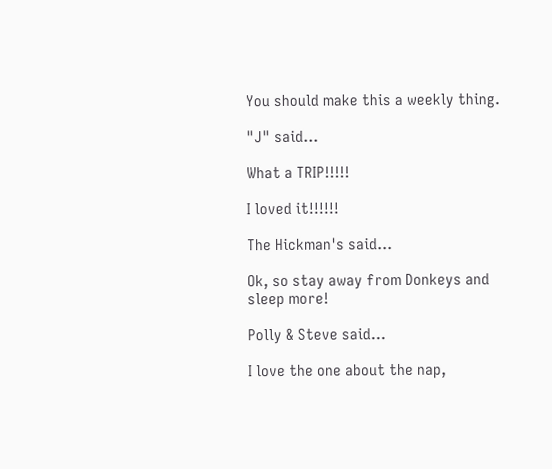You should make this a weekly thing.

"J" said...

What a TRIP!!!!!

I loved it!!!!!!

The Hickman's said...

Ok, so stay away from Donkeys and sleep more!

Polly & Steve said...

I love the one about the nap,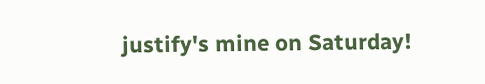justify's mine on Saturday!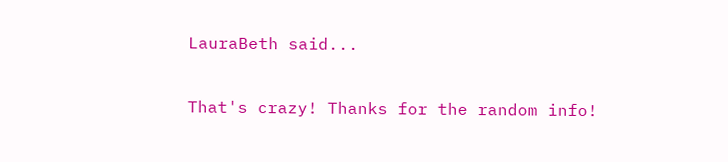LauraBeth said...

That's crazy! Thanks for the random info!